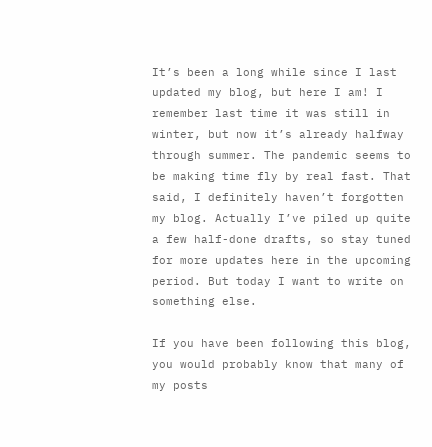It’s been a long while since I last updated my blog, but here I am! I remember last time it was still in winter, but now it’s already halfway through summer. The pandemic seems to be making time fly by real fast. That said, I definitely haven’t forgotten my blog. Actually I’ve piled up quite a few half-done drafts, so stay tuned for more updates here in the upcoming period. But today I want to write on something else.

If you have been following this blog, you would probably know that many of my posts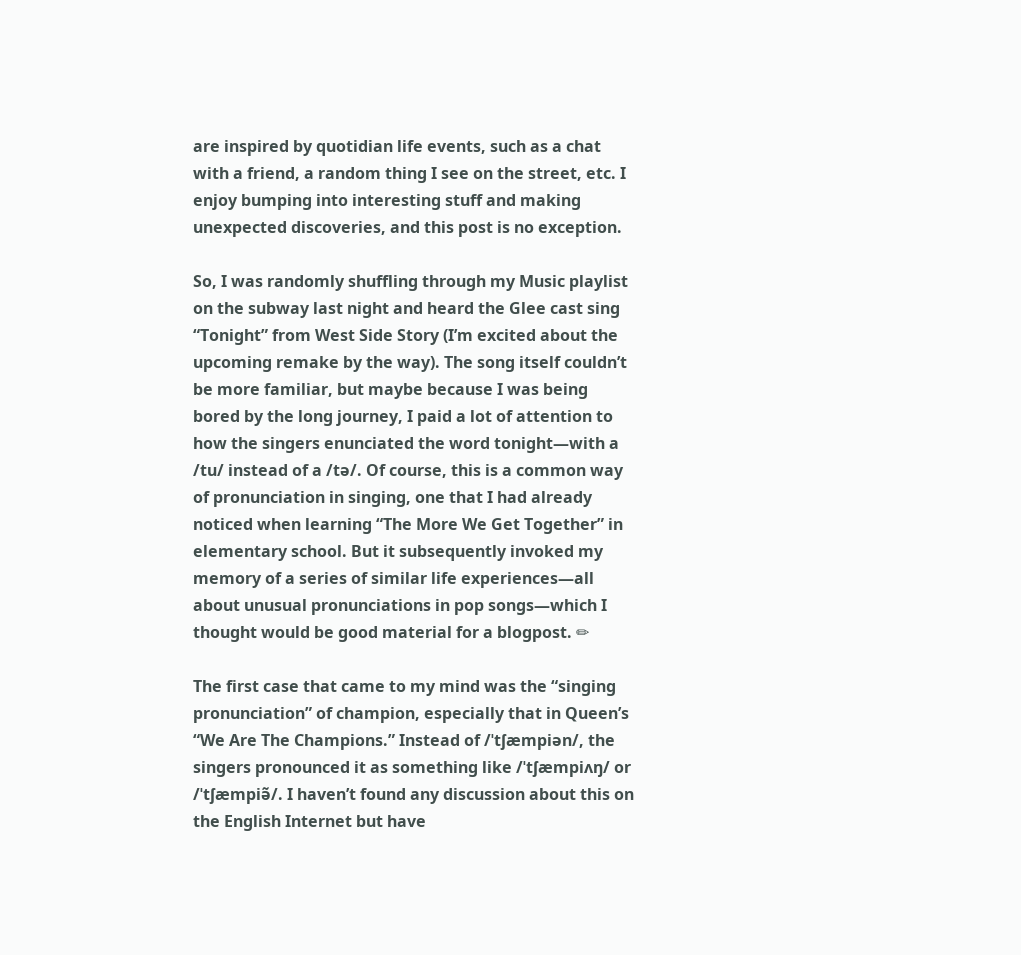are inspired by quotidian life events, such as a chat with a friend, a random thing I see on the street, etc. I enjoy bumping into interesting stuff and making unexpected discoveries, and this post is no exception.

So, I was randomly shuffling through my Music playlist on the subway last night and heard the Glee cast sing “Tonight” from West Side Story (I’m excited about the upcoming remake by the way). The song itself couldn’t be more familiar, but maybe because I was being bored by the long journey, I paid a lot of attention to how the singers enunciated the word tonight—with a /tu/ instead of a /tə/. Of course, this is a common way of pronunciation in singing, one that I had already noticed when learning “The More We Get Together” in elementary school. But it subsequently invoked my memory of a series of similar life experiences—all about unusual pronunciations in pop songs—which I thought would be good material for a blogpost. ✏

The first case that came to my mind was the “singing pronunciation” of champion, especially that in Queen’s “We Are The Champions.” Instead of /ˈtʃæmpiən/, the singers pronounced it as something like /ˈtʃæmpiʌŋ/ or /ˈtʃæmpiə̃/. I haven’t found any discussion about this on the English Internet but have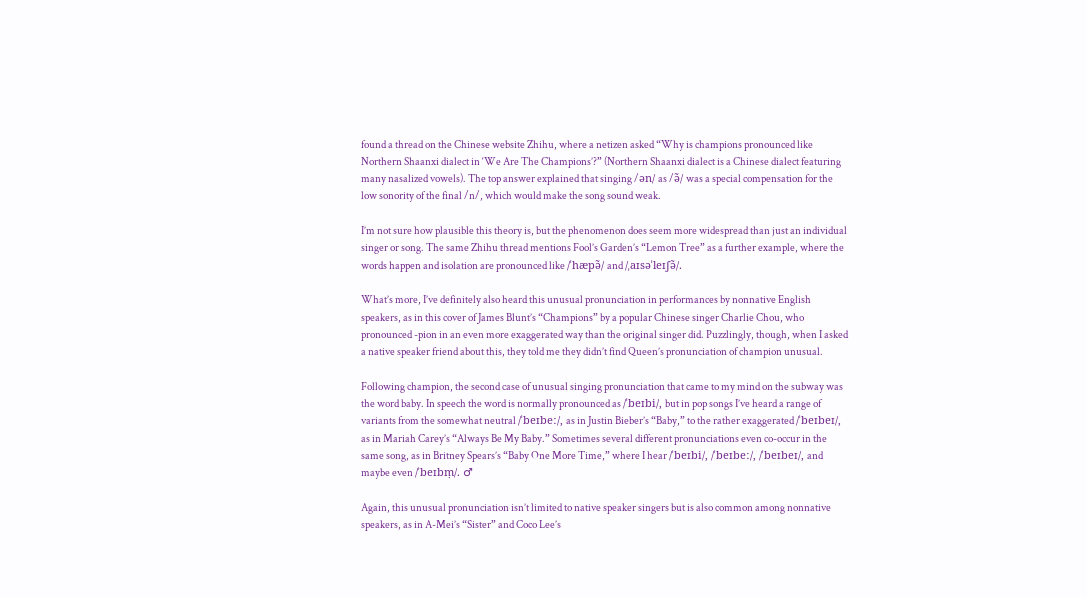found a thread on the Chinese website Zhihu, where a netizen asked “Why is champions pronounced like Northern Shaanxi dialect in ‘We Are The Champions’?” (Northern Shaanxi dialect is a Chinese dialect featuring many nasalized vowels). The top answer explained that singing /ən/ as /ə̃/ was a special compensation for the low sonority of the final /n/, which would make the song sound weak.

I’m not sure how plausible this theory is, but the phenomenon does seem more widespread than just an individual singer or song. The same Zhihu thread mentions Fool’s Garden’s “Lemon Tree” as a further example, where the words happen and isolation are pronounced like /ˈhæpə̃/ and /ˌaɪsəˈleɪʃə̃/.

What’s more, I’ve definitely also heard this unusual pronunciation in performances by nonnative English speakers, as in this cover of James Blunt’s “Champions” by a popular Chinese singer Charlie Chou, who pronounced -pion in an even more exaggerated way than the original singer did. Puzzlingly, though, when I asked a native speaker friend about this, they told me they didn’t find Queen’s pronunciation of champion unusual.

Following champion, the second case of unusual singing pronunciation that came to my mind on the subway was the word baby. In speech the word is normally pronounced as /ˈbeɪbi/, but in pop songs I’ve heard a range of variants from the somewhat neutral /ˈbeɪbeː/, as in Justin Bieber’s “Baby,” to the rather exaggerated /ˈbeɪbeɪ/, as in Mariah Carey’s “Always Be My Baby.” Sometimes several different pronunciations even co-occur in the same song, as in Britney Spears’s “Baby One More Time,” where I hear /ˈbeɪbi/, /ˈbeɪbeː/, /ˈbeɪbeɪ/, and maybe even /ˈbeɪbṃ/. ♂

Again, this unusual pronunciation isn’t limited to native speaker singers but is also common among nonnative speakers, as in A-Mei’s “Sister” and Coco Lee’s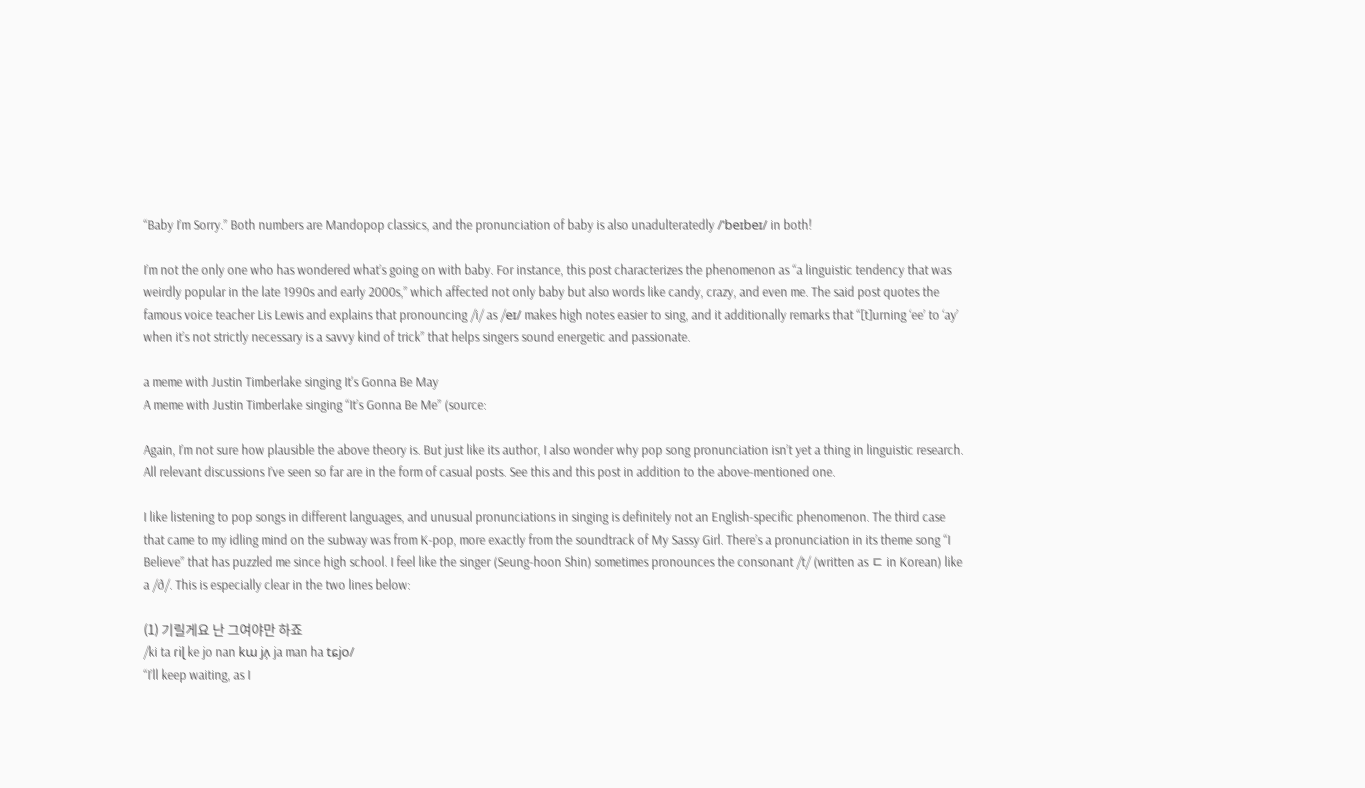“Baby I’m Sorry.” Both numbers are Mandopop classics, and the pronunciation of baby is also unadulteratedly /ˈbeɪbeɪ/ in both!

I’m not the only one who has wondered what’s going on with baby. For instance, this post characterizes the phenomenon as “a linguistic tendency that was weirdly popular in the late 1990s and early 2000s,” which affected not only baby but also words like candy, crazy, and even me. The said post quotes the famous voice teacher Lis Lewis and explains that pronouncing /i/ as /eɪ/ makes high notes easier to sing, and it additionally remarks that “[t]urning ‘ee’ to ‘ay’ when it’s not strictly necessary is a savvy kind of trick” that helps singers sound energetic and passionate.

a meme with Justin Timberlake singing It's Gonna Be May
A meme with Justin Timberlake singing “It’s Gonna Be Me” (source:

Again, I’m not sure how plausible the above theory is. But just like its author, I also wonder why pop song pronunciation isn’t yet a thing in linguistic research. All relevant discussions I’ve seen so far are in the form of casual posts. See this and this post in addition to the above-mentioned one.

I like listening to pop songs in different languages, and unusual pronunciations in singing is definitely not an English-specific phenomenon. The third case that came to my idling mind on the subway was from K-pop, more exactly from the soundtrack of My Sassy Girl. There’s a pronunciation in its theme song “I Believe” that has puzzled me since high school. I feel like the singer (Seung-hoon Shin) sometimes pronounces the consonant /t/ (written as ㄷ in Korean) like a /ð/. This is especially clear in the two lines below:

(1) 기릴게요 난 그여야만 하죠
/ki ta ɾiɭ ke jo nan kɯ jʌ̹ ja man ha tɕjo/
“I’ll keep waiting, as I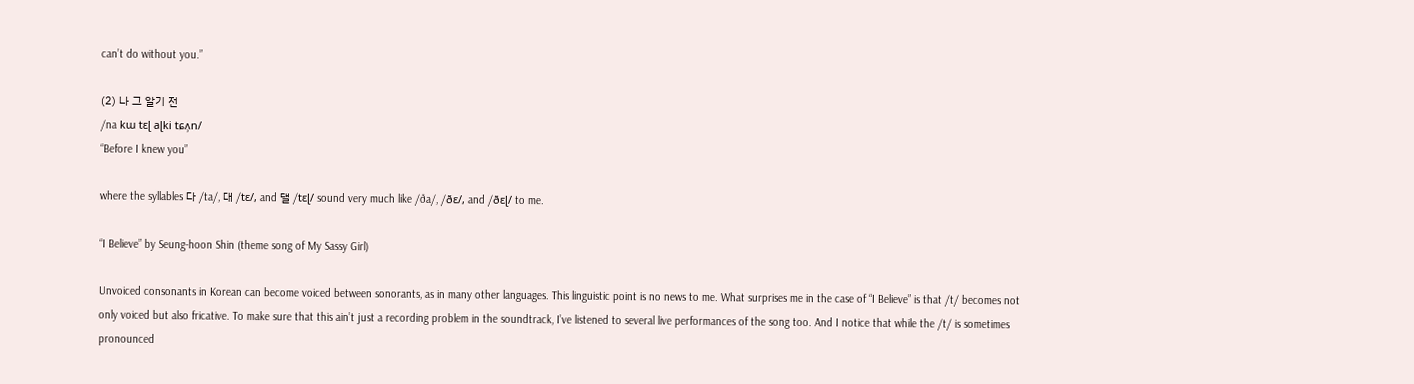can’t do without you.”

(2) 나 그 알기 전
/na kɯ tɛɭ aɭki tɕʌ̹n/
“Before I knew you”

where the syllables 다 /ta/, 대 /tɛ/, and 댈 /tɛɭ/ sound very much like /ða/, /ðɛ/, and /ðɛɭ/ to me.

“I Believe” by Seung-hoon Shin (theme song of My Sassy Girl)

Unvoiced consonants in Korean can become voiced between sonorants, as in many other languages. This linguistic point is no news to me. What surprises me in the case of “I Believe” is that /t/ becomes not only voiced but also fricative. To make sure that this ain’t just a recording problem in the soundtrack, I’ve listened to several live performances of the song too. And I notice that while the /t/ is sometimes pronounced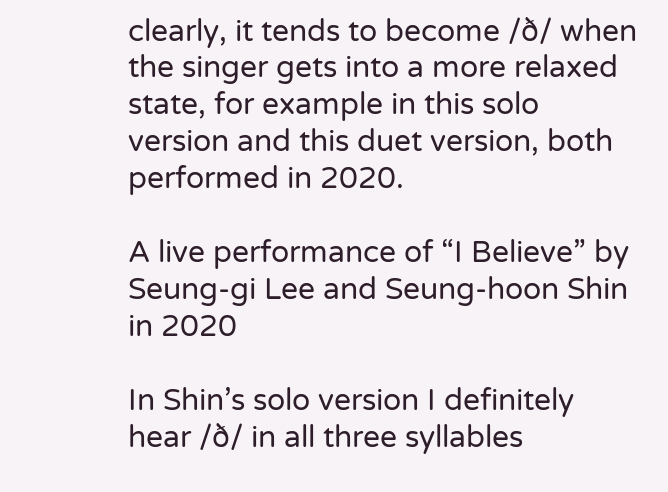clearly, it tends to become /ð/ when the singer gets into a more relaxed state, for example in this solo version and this duet version, both performed in 2020.

A live performance of “I Believe” by Seung-gi Lee and Seung-hoon Shin in 2020

In Shin’s solo version I definitely hear /ð/ in all three syllables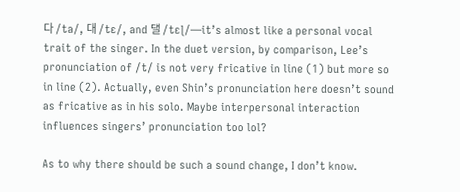다 /ta/, 대 /tɛ/, and 댈 /tɛɭ/—it’s almost like a personal vocal trait of the singer. In the duet version, by comparison, Lee’s pronunciation of /t/ is not very fricative in line (1) but more so in line (2). Actually, even Shin’s pronunciation here doesn’t sound as fricative as in his solo. Maybe interpersonal interaction influences singers’ pronunciation too lol?

As to why there should be such a sound change, I don’t know.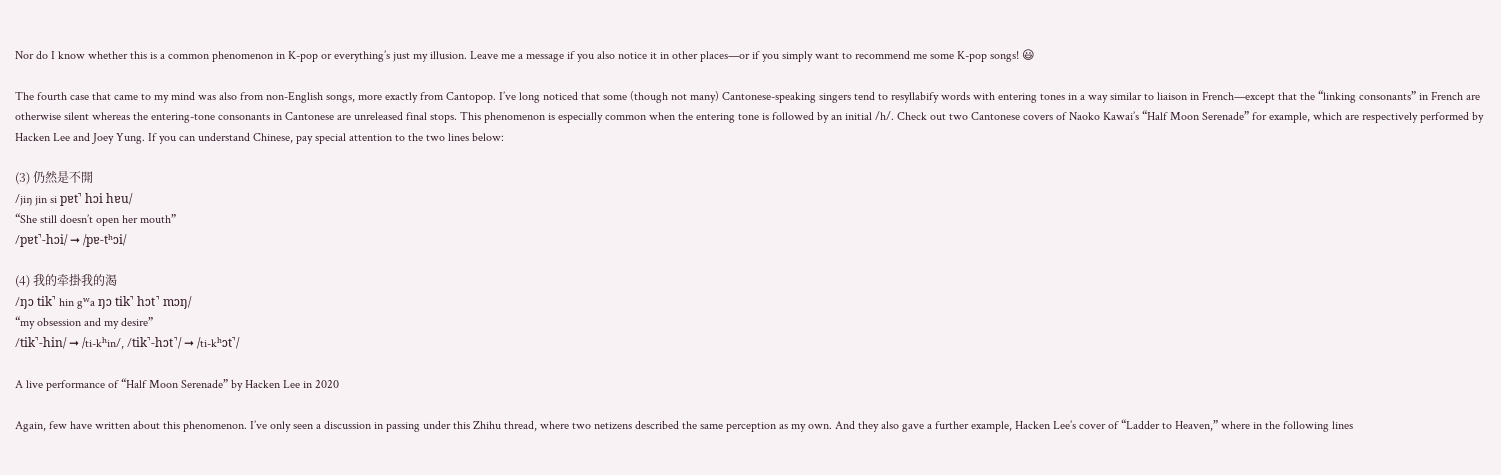Nor do I know whether this is a common phenomenon in K-pop or everything’s just my illusion. Leave me a message if you also notice it in other places—or if you simply want to recommend me some K-pop songs! 😃

The fourth case that came to my mind was also from non-English songs, more exactly from Cantopop. I’ve long noticed that some (though not many) Cantonese-speaking singers tend to resyllabify words with entering tones in a way similar to liaison in French—except that the “linking consonants” in French are otherwise silent whereas the entering-tone consonants in Cantonese are unreleased final stops. This phenomenon is especially common when the entering tone is followed by an initial /h/. Check out two Cantonese covers of Naoko Kawai’s “Half Moon Serenade” for example, which are respectively performed by Hacken Lee and Joey Yung. If you can understand Chinese, pay special attention to the two lines below:

(3) 仍然是不開
/jiŋ jin si pɐt̚ hɔi hɐu/
“She still doesn’t open her mouth”
/pɐt̚-hɔi/ ➞ /pɐ-tʰɔi/

(4) 我的牵掛我的渴
/ŋɔ tik̚ hin gʷa ŋɔ tik̚ hɔt̚ mɔŋ/
“my obsession and my desire”
/tik̚-hin/ ➞ /ti-kʰin/, /tik̚-hɔt̚/ ➞ /ti-kʰɔt̚/

A live performance of “Half Moon Serenade” by Hacken Lee in 2020

Again, few have written about this phenomenon. I’ve only seen a discussion in passing under this Zhihu thread, where two netizens described the same perception as my own. And they also gave a further example, Hacken Lee’s cover of “Ladder to Heaven,” where in the following lines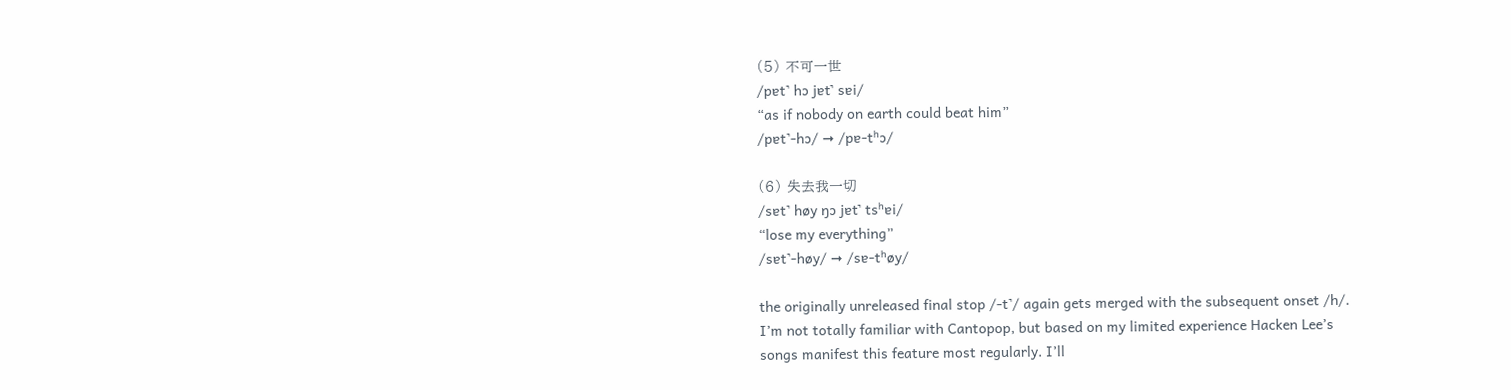(5) 不可一世
/pɐt̚ hɔ jɐt̚ sɐi/
“as if nobody on earth could beat him”
/pɐt̚-hɔ/ ➞ /pɐ-tʰɔ/

(6) 失去我一切
/sɐt̚ høy ŋɔ jɐt̚ tsʰɐi/
“lose my everything”
/sɐt̚-høy/ ➞ /sɐ-tʰøy/

the originally unreleased final stop /-t̚/ again gets merged with the subsequent onset /h/. I’m not totally familiar with Cantopop, but based on my limited experience Hacken Lee’s songs manifest this feature most regularly. I’ll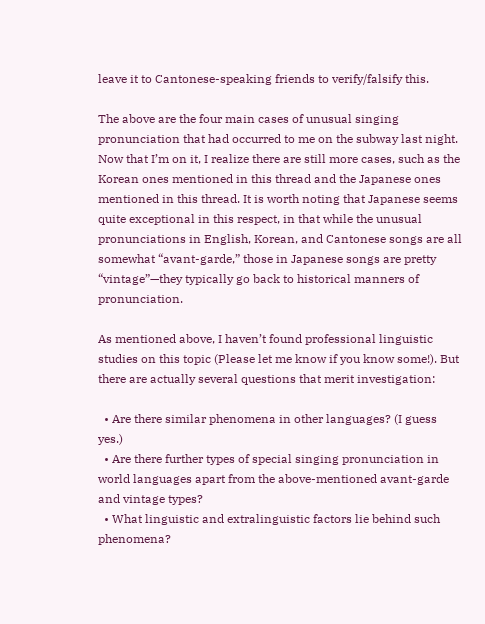leave it to Cantonese-speaking friends to verify/falsify this.

The above are the four main cases of unusual singing pronunciation that had occurred to me on the subway last night. Now that I’m on it, I realize there are still more cases, such as the Korean ones mentioned in this thread and the Japanese ones mentioned in this thread. It is worth noting that Japanese seems quite exceptional in this respect, in that while the unusual pronunciations in English, Korean, and Cantonese songs are all somewhat “avant-garde,” those in Japanese songs are pretty “vintage”—they typically go back to historical manners of pronunciation.

As mentioned above, I haven’t found professional linguistic studies on this topic (Please let me know if you know some!). But there are actually several questions that merit investigation:

  • Are there similar phenomena in other languages? (I guess yes.)
  • Are there further types of special singing pronunciation in world languages apart from the above-mentioned avant-garde and vintage types?
  • What linguistic and extralinguistic factors lie behind such phenomena?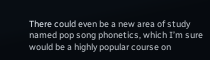There could even be a new area of study named pop song phonetics, which I’m sure would be a highly popular course on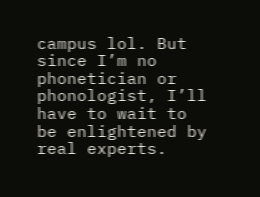campus lol. But since I’m no phonetician or phonologist, I’ll have to wait to be enlightened by real experts.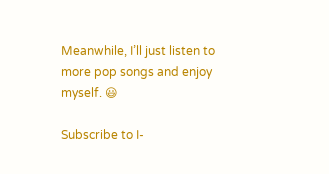Meanwhile, I’ll just listen to more pop songs and enjoy myself. 😃

Subscribe to I-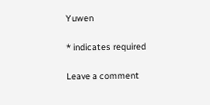Yuwen

* indicates required

Leave a comment